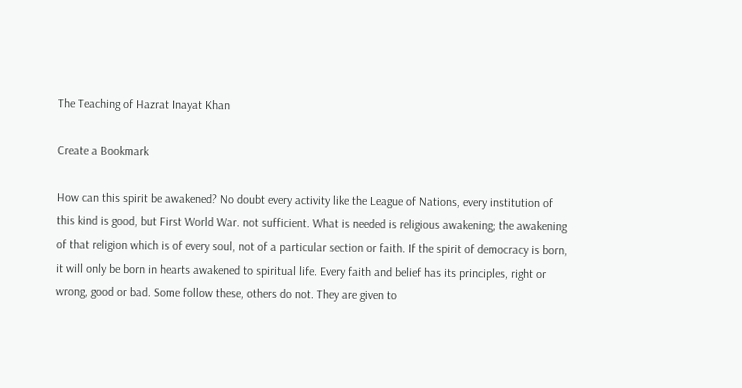The Teaching of Hazrat Inayat Khan

Create a Bookmark

How can this spirit be awakened? No doubt every activity like the League of Nations, every institution of this kind is good, but First World War. not sufficient. What is needed is religious awakening; the awakening of that religion which is of every soul, not of a particular section or faith. If the spirit of democracy is born, it will only be born in hearts awakened to spiritual life. Every faith and belief has its principles, right or wrong, good or bad. Some follow these, others do not. They are given to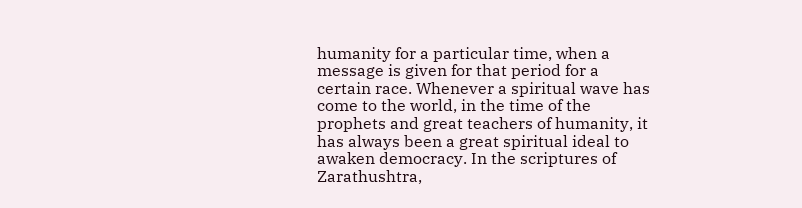humanity for a particular time, when a message is given for that period for a certain race. Whenever a spiritual wave has come to the world, in the time of the prophets and great teachers of humanity, it has always been a great spiritual ideal to awaken democracy. In the scriptures of Zarathushtra,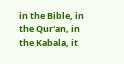in the Bible, in the Qur'an, in the Kabala, it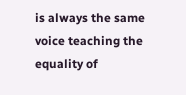is always the same voice teaching the equality of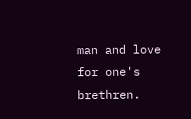man and love for one's brethren.